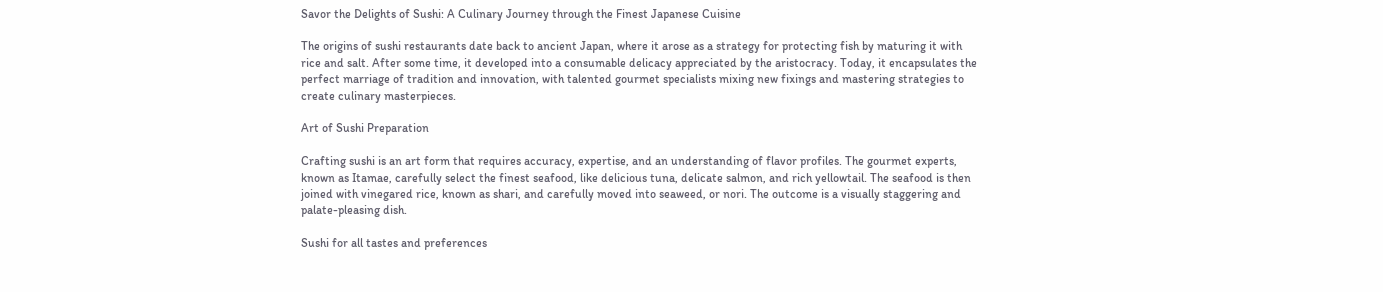Savor the Delights of Sushi: A Culinary Journey through the Finest Japanese Cuisine

The origins of sushi restaurants date back to ancient Japan, where it arose as a strategy for protecting fish by maturing it with rice and salt. After some time, it developed into a consumable delicacy appreciated by the aristocracy. Today, it encapsulates the perfect marriage of tradition and innovation, with talented gourmet specialists mixing new fixings and mastering strategies to create culinary masterpieces.

Art of Sushi Preparation

Crafting sushi is an art form that requires accuracy, expertise, and an understanding of flavor profiles. The gourmet experts, known as Itamae, carefully select the finest seafood, like delicious tuna, delicate salmon, and rich yellowtail. The seafood is then joined with vinegared rice, known as shari, and carefully moved into seaweed, or nori. The outcome is a visually staggering and palate-pleasing dish.

Sushi for all tastes and preferences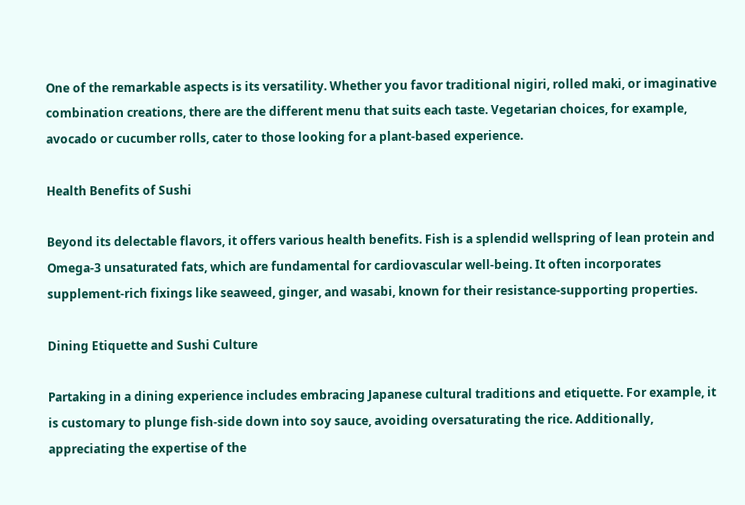One of the remarkable aspects is its versatility. Whether you favor traditional nigiri, rolled maki, or imaginative combination creations, there are the different menu that suits each taste. Vegetarian choices, for example, avocado or cucumber rolls, cater to those looking for a plant-based experience.

Health Benefits of Sushi

Beyond its delectable flavors, it offers various health benefits. Fish is a splendid wellspring of lean protein and Omega-3 unsaturated fats, which are fundamental for cardiovascular well-being. It often incorporates supplement-rich fixings like seaweed, ginger, and wasabi, known for their resistance-supporting properties.

Dining Etiquette and Sushi Culture

Partaking in a dining experience includes embracing Japanese cultural traditions and etiquette. For example, it is customary to plunge fish-side down into soy sauce, avoiding oversaturating the rice. Additionally, appreciating the expertise of the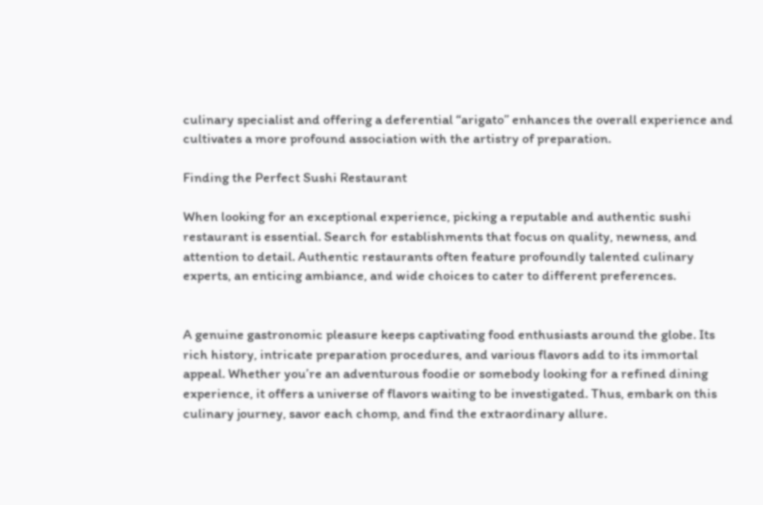culinary specialist and offering a deferential “arigato” enhances the overall experience and cultivates a more profound association with the artistry of preparation.

Finding the Perfect Sushi Restaurant

When looking for an exceptional experience, picking a reputable and authentic sushi restaurant is essential. Search for establishments that focus on quality, newness, and attention to detail. Authentic restaurants often feature profoundly talented culinary experts, an enticing ambiance, and wide choices to cater to different preferences.


A genuine gastronomic pleasure keeps captivating food enthusiasts around the globe. Its rich history, intricate preparation procedures, and various flavors add to its immortal appeal. Whether you’re an adventurous foodie or somebody looking for a refined dining experience, it offers a universe of flavors waiting to be investigated. Thus, embark on this culinary journey, savor each chomp, and find the extraordinary allure.